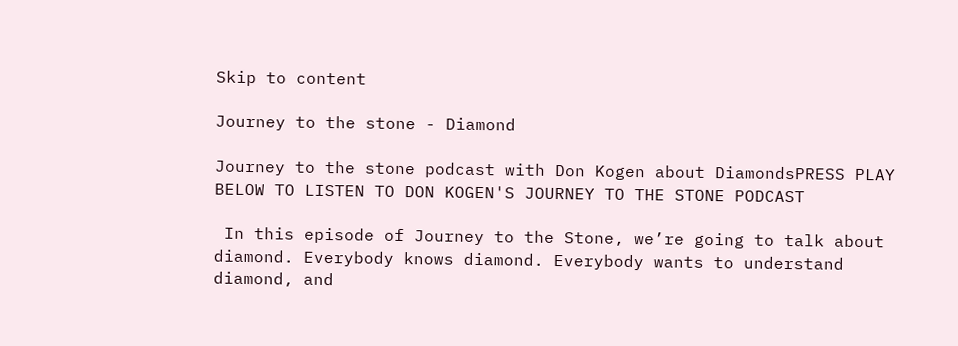Skip to content

Journey to the stone - Diamond

Journey to the stone podcast with Don Kogen about DiamondsPRESS PLAY BELOW TO LISTEN TO DON KOGEN'S JOURNEY TO THE STONE PODCAST

 In this episode of Journey to the Stone, we’re going to talk about diamond. Everybody knows diamond. Everybody wants to understand diamond, and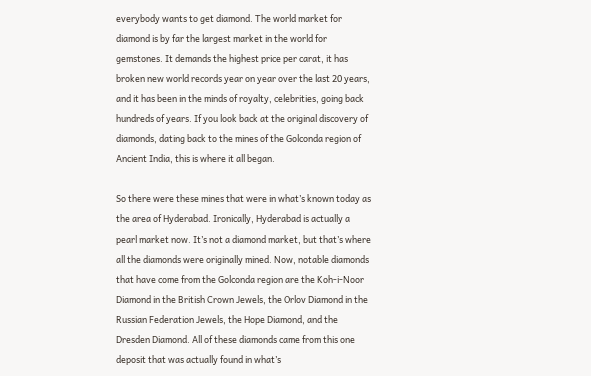everybody wants to get diamond. The world market for diamond is by far the largest market in the world for gemstones. It demands the highest price per carat, it has broken new world records year on year over the last 20 years, and it has been in the minds of royalty, celebrities, going back hundreds of years. If you look back at the original discovery of diamonds, dating back to the mines of the Golconda region of Ancient India, this is where it all began.

So there were these mines that were in what’s known today as the area of Hyderabad. Ironically, Hyderabad is actually a pearl market now. It’s not a diamond market, but that’s where all the diamonds were originally mined. Now, notable diamonds that have come from the Golconda region are the Koh-i-Noor Diamond in the British Crown Jewels, the Orlov Diamond in the Russian Federation Jewels, the Hope Diamond, and the Dresden Diamond. All of these diamonds came from this one deposit that was actually found in what’s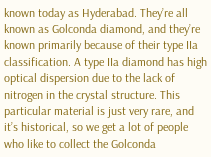known today as Hyderabad. They’re all known as Golconda diamond, and they’re known primarily because of their type IIa classification. A type IIa diamond has high optical dispersion due to the lack of nitrogen in the crystal structure. This particular material is just very rare, and it’s historical, so we get a lot of people who like to collect the Golconda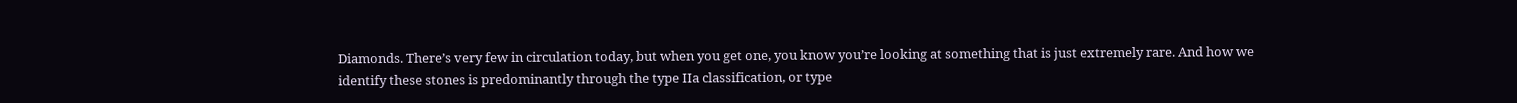Diamonds. There’s very few in circulation today, but when you get one, you know you’re looking at something that is just extremely rare. And how we identify these stones is predominantly through the type IIa classification, or type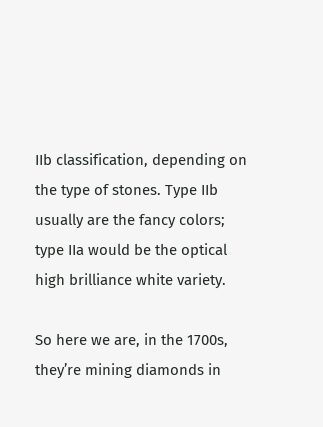IIb classification, depending on the type of stones. Type IIb usually are the fancy colors; type IIa would be the optical high brilliance white variety.

So here we are, in the 1700s, they’re mining diamonds in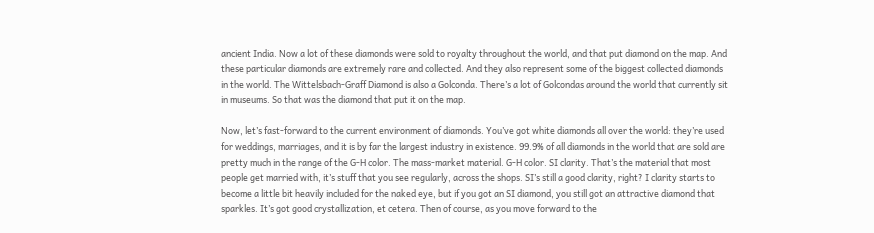ancient India. Now a lot of these diamonds were sold to royalty throughout the world, and that put diamond on the map. And these particular diamonds are extremely rare and collected. And they also represent some of the biggest collected diamonds in the world. The Wittelsbach-Graff Diamond is also a Golconda. There’s a lot of Golcondas around the world that currently sit in museums. So that was the diamond that put it on the map.

Now, let’s fast-forward to the current environment of diamonds. You’ve got white diamonds all over the world: they’re used for weddings, marriages, and it is by far the largest industry in existence. 99.9% of all diamonds in the world that are sold are pretty much in the range of the G-H color. The mass-market material. G-H color. SI clarity. That’s the material that most people get married with, it’s stuff that you see regularly, across the shops. SI’s still a good clarity, right? I clarity starts to become a little bit heavily included for the naked eye, but if you got an SI diamond, you still got an attractive diamond that sparkles. It’s got good crystallization, et cetera. Then of course, as you move forward to the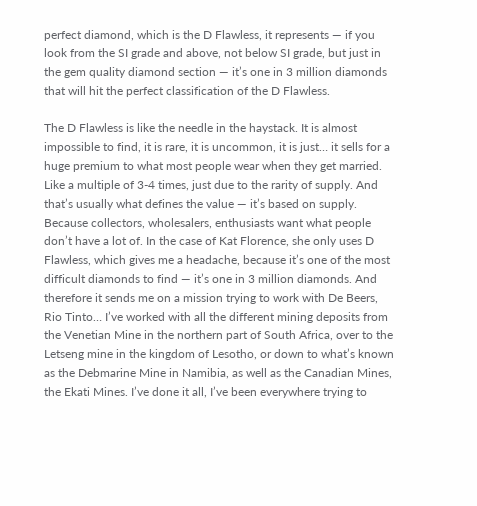perfect diamond, which is the D Flawless, it represents — if you look from the SI grade and above, not below SI grade, but just in the gem quality diamond section — it’s one in 3 million diamonds that will hit the perfect classification of the D Flawless.

The D Flawless is like the needle in the haystack. It is almost impossible to find, it is rare, it is uncommon, it is just… it sells for a huge premium to what most people wear when they get married. Like a multiple of 3-4 times, just due to the rarity of supply. And that’s usually what defines the value — it’s based on supply. Because collectors, wholesalers, enthusiasts want what people don’t have a lot of. In the case of Kat Florence, she only uses D Flawless, which gives me a headache, because it’s one of the most difficult diamonds to find — it’s one in 3 million diamonds. And therefore it sends me on a mission trying to work with De Beers, Rio Tinto… I’ve worked with all the different mining deposits from the Venetian Mine in the northern part of South Africa, over to the Letseng mine in the kingdom of Lesotho, or down to what’s known as the Debmarine Mine in Namibia, as well as the Canadian Mines, the Ekati Mines. I’ve done it all, I’ve been everywhere trying to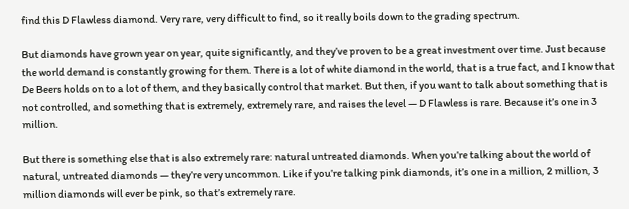find this D Flawless diamond. Very rare, very difficult to find, so it really boils down to the grading spectrum.

But diamonds have grown year on year, quite significantly, and they’ve proven to be a great investment over time. Just because the world demand is constantly growing for them. There is a lot of white diamond in the world, that is a true fact, and I know that De Beers holds on to a lot of them, and they basically control that market. But then, if you want to talk about something that is not controlled, and something that is extremely, extremely rare, and raises the level — D Flawless is rare. Because it’s one in 3 million.

But there is something else that is also extremely rare: natural untreated diamonds. When you’re talking about the world of natural, untreated diamonds — they’re very uncommon. Like if you’re talking pink diamonds, it’s one in a million, 2 million, 3 million diamonds will ever be pink, so that’s extremely rare.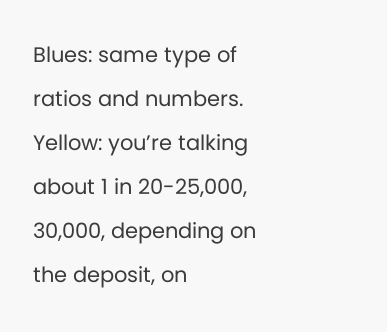Blues: same type of ratios and numbers. Yellow: you’re talking about 1 in 20-25,000, 30,000, depending on the deposit, on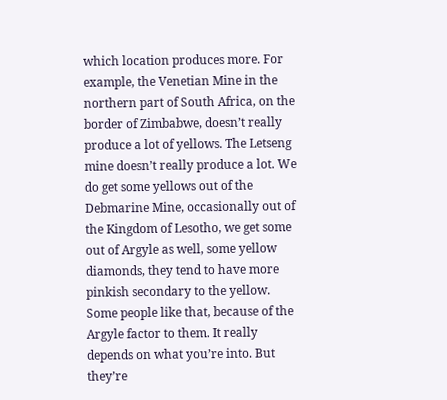which location produces more. For example, the Venetian Mine in the northern part of South Africa, on the border of Zimbabwe, doesn’t really produce a lot of yellows. The Letseng mine doesn’t really produce a lot. We do get some yellows out of the Debmarine Mine, occasionally out of the Kingdom of Lesotho, we get some out of Argyle as well, some yellow diamonds, they tend to have more pinkish secondary to the yellow. Some people like that, because of the Argyle factor to them. It really depends on what you’re into. But they’re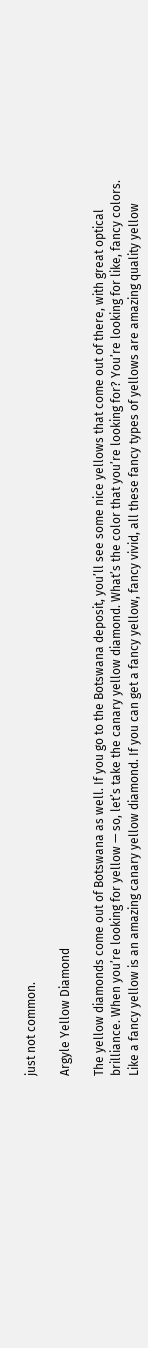just not common.

Argyle Yellow Diamond

The yellow diamonds come out of Botswana as well. If you go to the Botswana deposit, you’ll see some nice yellows that come out of there, with great optical brilliance. When you’re looking for yellow — so, let’s take the canary yellow diamond. What’s the color that you’re looking for? You’re looking for like, fancy colors. Like a fancy yellow is an amazing canary yellow diamond. If you can get a fancy yellow, fancy vivid, all these fancy types of yellows are amazing quality yellow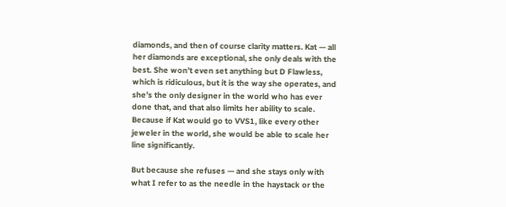diamonds, and then of course clarity matters. Kat — all her diamonds are exceptional, she only deals with the best. She won’t even set anything but D Flawless, which is ridiculous, but it is the way she operates, and she’s the only designer in the world who has ever done that, and that also limits her ability to scale. Because if Kat would go to VVS1, like every other jeweler in the world, she would be able to scale her line significantly.

But because she refuses — and she stays only with what I refer to as the needle in the haystack or the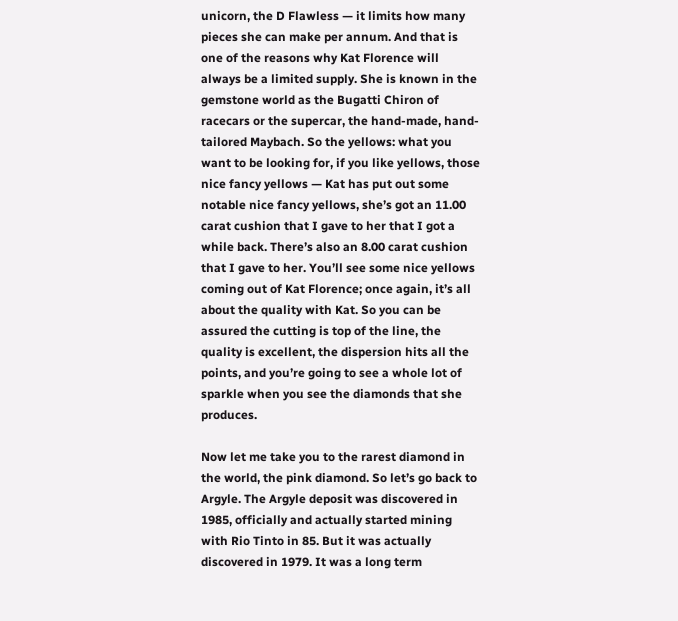unicorn, the D Flawless — it limits how many pieces she can make per annum. And that is one of the reasons why Kat Florence will always be a limited supply. She is known in the gemstone world as the Bugatti Chiron of racecars or the supercar, the hand-made, hand-tailored Maybach. So the yellows: what you want to be looking for, if you like yellows, those nice fancy yellows — Kat has put out some notable nice fancy yellows, she’s got an 11.00 carat cushion that I gave to her that I got a while back. There’s also an 8.00 carat cushion that I gave to her. You’ll see some nice yellows coming out of Kat Florence; once again, it’s all about the quality with Kat. So you can be assured the cutting is top of the line, the quality is excellent, the dispersion hits all the points, and you’re going to see a whole lot of sparkle when you see the diamonds that she produces.

Now let me take you to the rarest diamond in the world, the pink diamond. So let’s go back to Argyle. The Argyle deposit was discovered in 1985, officially and actually started mining with Rio Tinto in 85. But it was actually discovered in 1979. It was a long term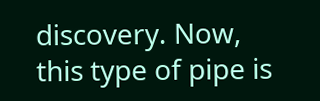discovery. Now, this type of pipe is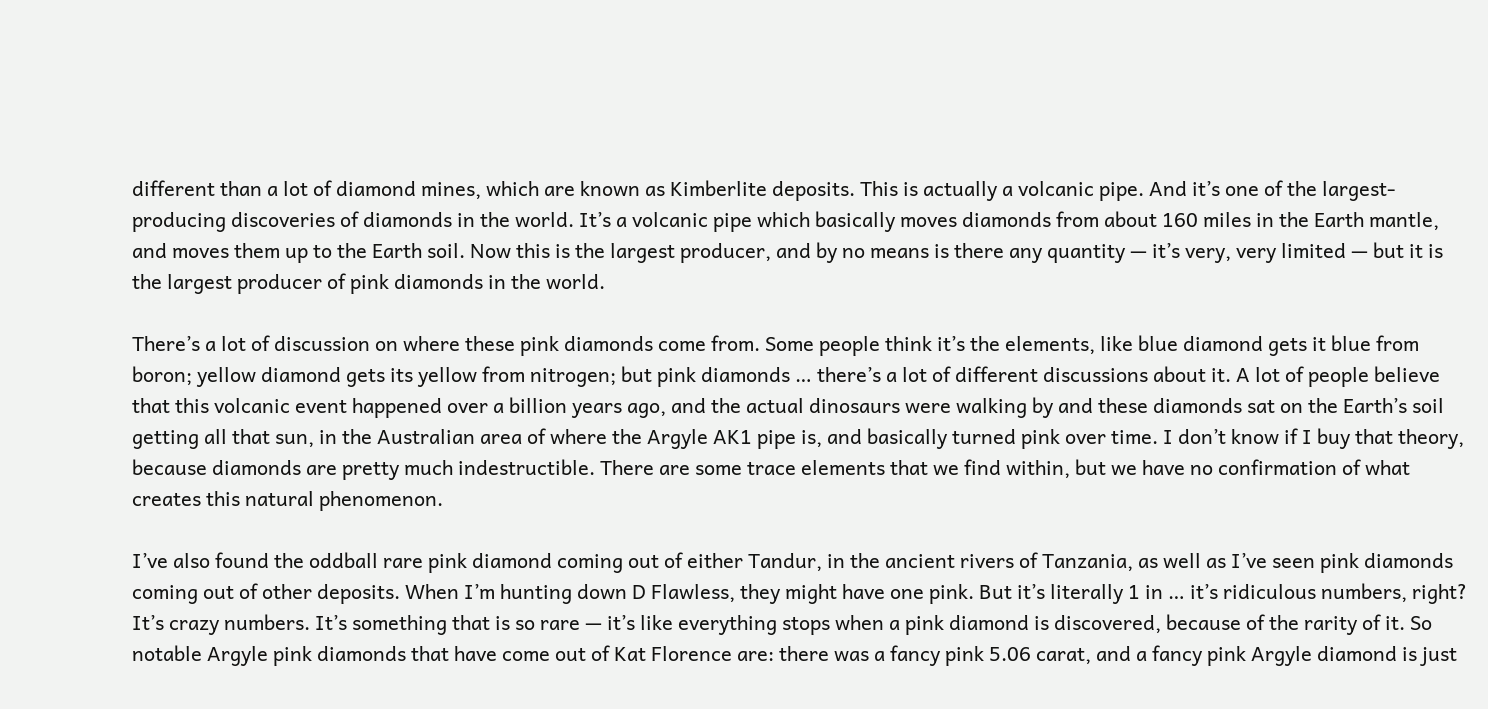different than a lot of diamond mines, which are known as Kimberlite deposits. This is actually a volcanic pipe. And it’s one of the largest-producing discoveries of diamonds in the world. It’s a volcanic pipe which basically moves diamonds from about 160 miles in the Earth mantle, and moves them up to the Earth soil. Now this is the largest producer, and by no means is there any quantity — it’s very, very limited — but it is the largest producer of pink diamonds in the world.

There’s a lot of discussion on where these pink diamonds come from. Some people think it’s the elements, like blue diamond gets it blue from boron; yellow diamond gets its yellow from nitrogen; but pink diamonds … there’s a lot of different discussions about it. A lot of people believe that this volcanic event happened over a billion years ago, and the actual dinosaurs were walking by and these diamonds sat on the Earth’s soil getting all that sun, in the Australian area of where the Argyle AK1 pipe is, and basically turned pink over time. I don’t know if I buy that theory, because diamonds are pretty much indestructible. There are some trace elements that we find within, but we have no confirmation of what creates this natural phenomenon.

I’ve also found the oddball rare pink diamond coming out of either Tandur, in the ancient rivers of Tanzania, as well as I’ve seen pink diamonds coming out of other deposits. When I’m hunting down D Flawless, they might have one pink. But it’s literally 1 in … it’s ridiculous numbers, right? It’s crazy numbers. It’s something that is so rare — it’s like everything stops when a pink diamond is discovered, because of the rarity of it. So notable Argyle pink diamonds that have come out of Kat Florence are: there was a fancy pink 5.06 carat, and a fancy pink Argyle diamond is just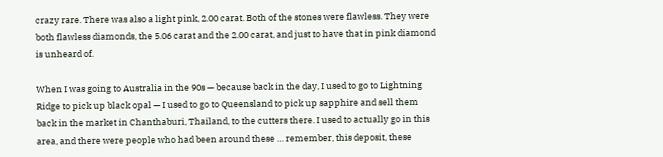crazy rare. There was also a light pink, 2.00 carat. Both of the stones were flawless. They were both flawless diamonds, the 5.06 carat and the 2.00 carat, and just to have that in pink diamond is unheard of.

When I was going to Australia in the 90s — because back in the day, I used to go to Lightning Ridge to pick up black opal — I used to go to Queensland to pick up sapphire and sell them back in the market in Chanthaburi, Thailand, to the cutters there. I used to actually go in this area, and there were people who had been around these … remember, this deposit, these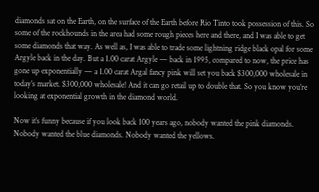diamonds sat on the Earth, on the surface of the Earth before Rio Tinto took possession of this. So some of the rockhounds in the area had some rough pieces here and there, and I was able to get some diamonds that way. As well as, I was able to trade some lightning ridge black opal for some Argyle back in the day. But a 1.00 carat Argyle — back in 1995, compared to now, the price has gone up exponentially — a 1.00 carat Argal fancy pink will set you back $300,000 wholesale in today’s market. $300,000 wholesale! And it can go retail up to double that. So you know you’re looking at exponential growth in the diamond world.

Now it’s funny because if you look back 100 years ago, nobody wanted the pink diamonds. Nobody wanted the blue diamonds. Nobody wanted the yellows.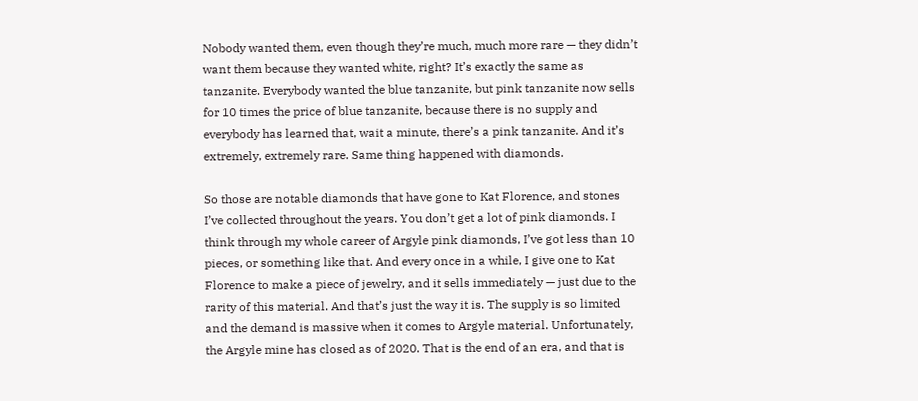Nobody wanted them, even though they’re much, much more rare — they didn’t want them because they wanted white, right? It’s exactly the same as tanzanite. Everybody wanted the blue tanzanite, but pink tanzanite now sells for 10 times the price of blue tanzanite, because there is no supply and everybody has learned that, wait a minute, there’s a pink tanzanite. And it’s extremely, extremely rare. Same thing happened with diamonds.

So those are notable diamonds that have gone to Kat Florence, and stones I’ve collected throughout the years. You don’t get a lot of pink diamonds. I think through my whole career of Argyle pink diamonds, I’ve got less than 10 pieces, or something like that. And every once in a while, I give one to Kat Florence to make a piece of jewelry, and it sells immediately — just due to the rarity of this material. And that’s just the way it is. The supply is so limited and the demand is massive when it comes to Argyle material. Unfortunately, the Argyle mine has closed as of 2020. That is the end of an era, and that is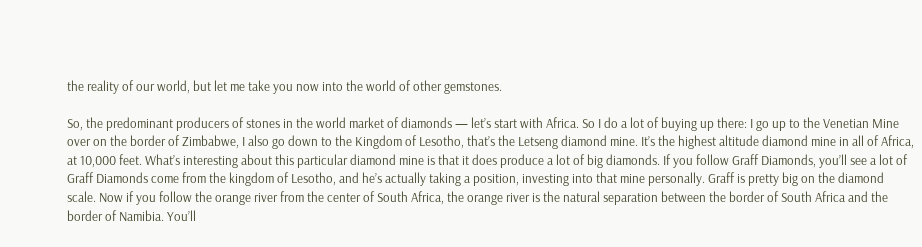the reality of our world, but let me take you now into the world of other gemstones.

So, the predominant producers of stones in the world market of diamonds — let’s start with Africa. So I do a lot of buying up there: I go up to the Venetian Mine over on the border of Zimbabwe, I also go down to the Kingdom of Lesotho, that’s the Letseng diamond mine. It’s the highest altitude diamond mine in all of Africa, at 10,000 feet. What’s interesting about this particular diamond mine is that it does produce a lot of big diamonds. If you follow Graff Diamonds, you’ll see a lot of Graff Diamonds come from the kingdom of Lesotho, and he’s actually taking a position, investing into that mine personally. Graff is pretty big on the diamond scale. Now if you follow the orange river from the center of South Africa, the orange river is the natural separation between the border of South Africa and the border of Namibia. You’ll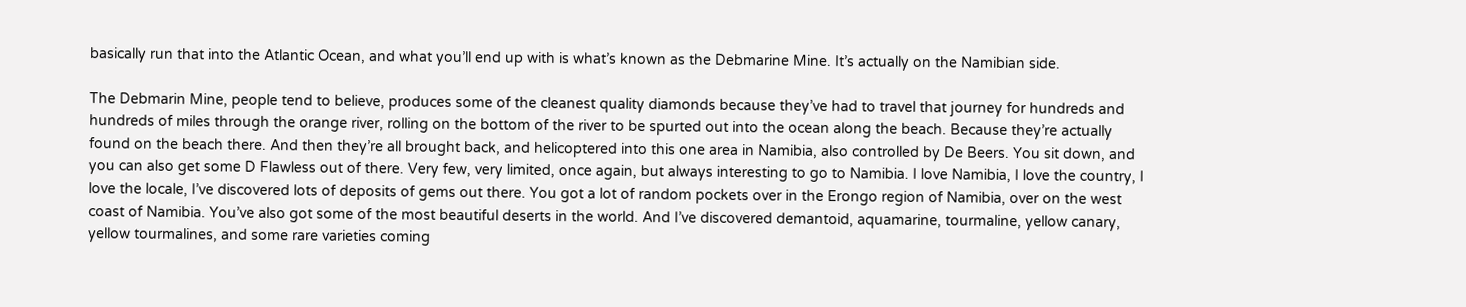basically run that into the Atlantic Ocean, and what you’ll end up with is what’s known as the Debmarine Mine. It’s actually on the Namibian side.

The Debmarin Mine, people tend to believe, produces some of the cleanest quality diamonds because they’ve had to travel that journey for hundreds and hundreds of miles through the orange river, rolling on the bottom of the river to be spurted out into the ocean along the beach. Because they’re actually found on the beach there. And then they’re all brought back, and helicoptered into this one area in Namibia, also controlled by De Beers. You sit down, and you can also get some D Flawless out of there. Very few, very limited, once again, but always interesting to go to Namibia. I love Namibia, I love the country, I love the locale, I’ve discovered lots of deposits of gems out there. You got a lot of random pockets over in the Erongo region of Namibia, over on the west coast of Namibia. You’ve also got some of the most beautiful deserts in the world. And I’ve discovered demantoid, aquamarine, tourmaline, yellow canary, yellow tourmalines, and some rare varieties coming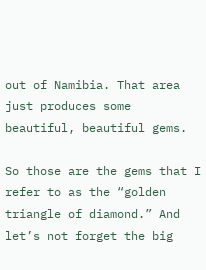out of Namibia. That area just produces some beautiful, beautiful gems.

So those are the gems that I refer to as the “golden triangle of diamond.” And let’s not forget the big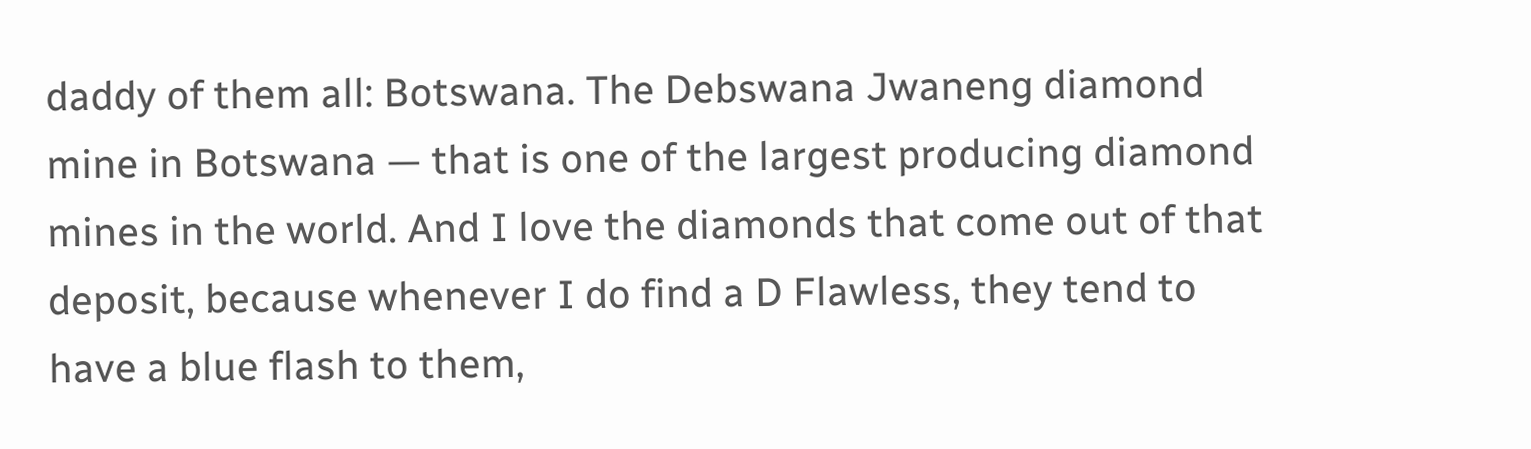daddy of them all: Botswana. The Debswana Jwaneng diamond mine in Botswana — that is one of the largest producing diamond mines in the world. And I love the diamonds that come out of that deposit, because whenever I do find a D Flawless, they tend to have a blue flash to them,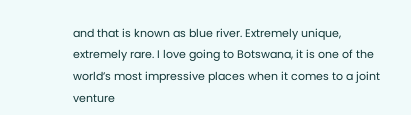and that is known as blue river. Extremely unique, extremely rare. I love going to Botswana, it is one of the world’s most impressive places when it comes to a joint venture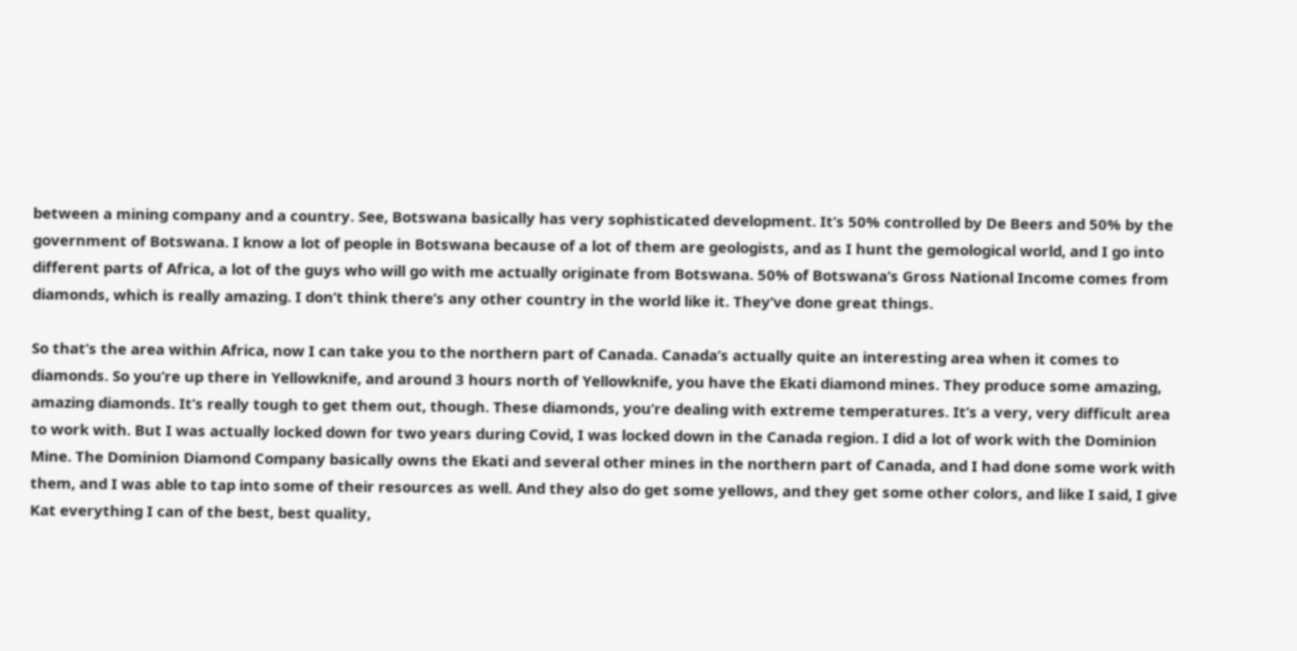between a mining company and a country. See, Botswana basically has very sophisticated development. It’s 50% controlled by De Beers and 50% by the government of Botswana. I know a lot of people in Botswana because of a lot of them are geologists, and as I hunt the gemological world, and I go into different parts of Africa, a lot of the guys who will go with me actually originate from Botswana. 50% of Botswana’s Gross National Income comes from diamonds, which is really amazing. I don’t think there’s any other country in the world like it. They’ve done great things.

So that’s the area within Africa, now I can take you to the northern part of Canada. Canada’s actually quite an interesting area when it comes to diamonds. So you’re up there in Yellowknife, and around 3 hours north of Yellowknife, you have the Ekati diamond mines. They produce some amazing, amazing diamonds. It’s really tough to get them out, though. These diamonds, you’re dealing with extreme temperatures. It’s a very, very difficult area to work with. But I was actually locked down for two years during Covid, I was locked down in the Canada region. I did a lot of work with the Dominion Mine. The Dominion Diamond Company basically owns the Ekati and several other mines in the northern part of Canada, and I had done some work with them, and I was able to tap into some of their resources as well. And they also do get some yellows, and they get some other colors, and like I said, I give Kat everything I can of the best, best quality,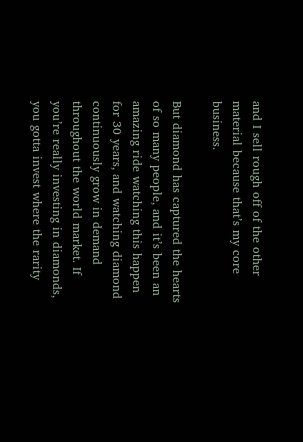and I sell rough off of the other material because that’s my core business.

But diamond has captured the hearts of so many people, and it’s been an amazing ride watching this happen for 30 years, and watching diamond continuously grow in demand throughout the world market. If you’re really investing in diamonds, you gotta invest where the rarity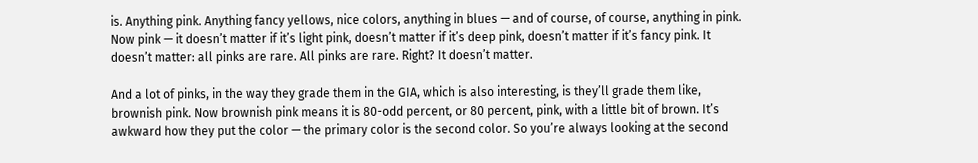is. Anything pink. Anything fancy yellows, nice colors, anything in blues — and of course, of course, anything in pink. Now pink — it doesn’t matter if it’s light pink, doesn’t matter if it’s deep pink, doesn’t matter if it’s fancy pink. It doesn’t matter: all pinks are rare. All pinks are rare. Right? It doesn’t matter.

And a lot of pinks, in the way they grade them in the GIA, which is also interesting, is they’ll grade them like, brownish pink. Now brownish pink means it is 80-odd percent, or 80 percent, pink, with a little bit of brown. It’s awkward how they put the color — the primary color is the second color. So you’re always looking at the second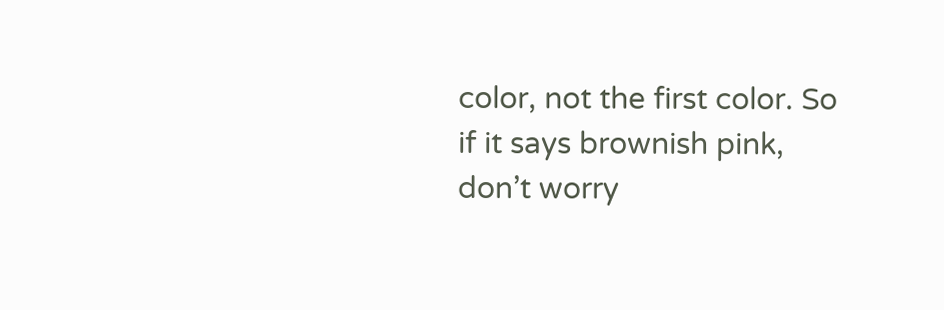color, not the first color. So if it says brownish pink, don’t worry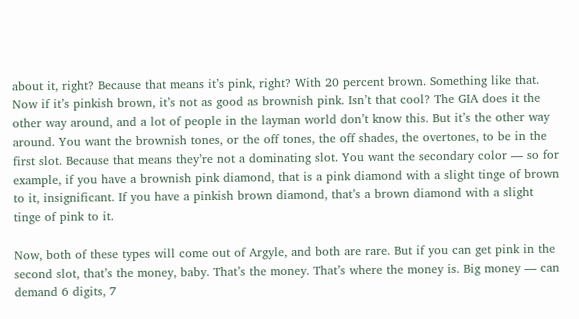about it, right? Because that means it’s pink, right? With 20 percent brown. Something like that. Now if it’s pinkish brown, it’s not as good as brownish pink. Isn’t that cool? The GIA does it the other way around, and a lot of people in the layman world don’t know this. But it’s the other way around. You want the brownish tones, or the off tones, the off shades, the overtones, to be in the first slot. Because that means they’re not a dominating slot. You want the secondary color — so for example, if you have a brownish pink diamond, that is a pink diamond with a slight tinge of brown to it, insignificant. If you have a pinkish brown diamond, that’s a brown diamond with a slight tinge of pink to it.

Now, both of these types will come out of Argyle, and both are rare. But if you can get pink in the second slot, that’s the money, baby. That’s the money. That’s where the money is. Big money — can demand 6 digits, 7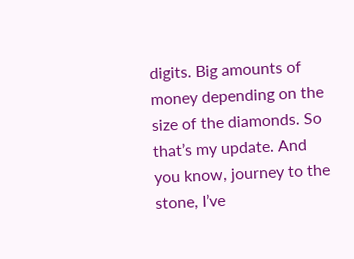digits. Big amounts of money depending on the size of the diamonds. So that’s my update. And you know, journey to the stone, I’ve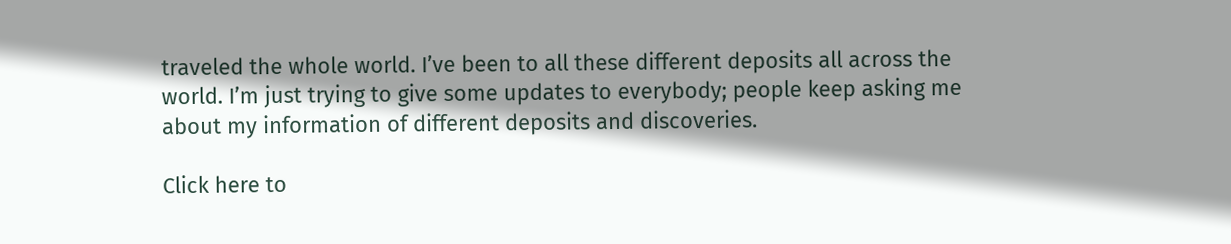traveled the whole world. I’ve been to all these different deposits all across the world. I’m just trying to give some updates to everybody; people keep asking me about my information of different deposits and discoveries.

Click here to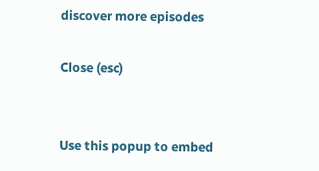discover more episodes

Close (esc)


Use this popup to embed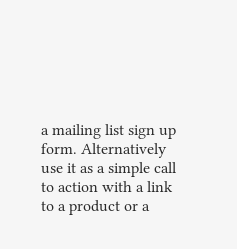a mailing list sign up form. Alternatively use it as a simple call to action with a link to a product or a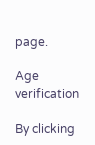page.

Age verification

By clicking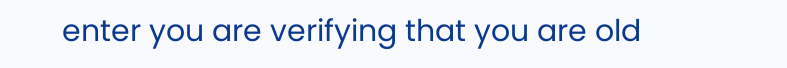enter you are verifying that you are old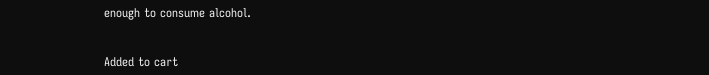enough to consume alcohol.


Added to cart